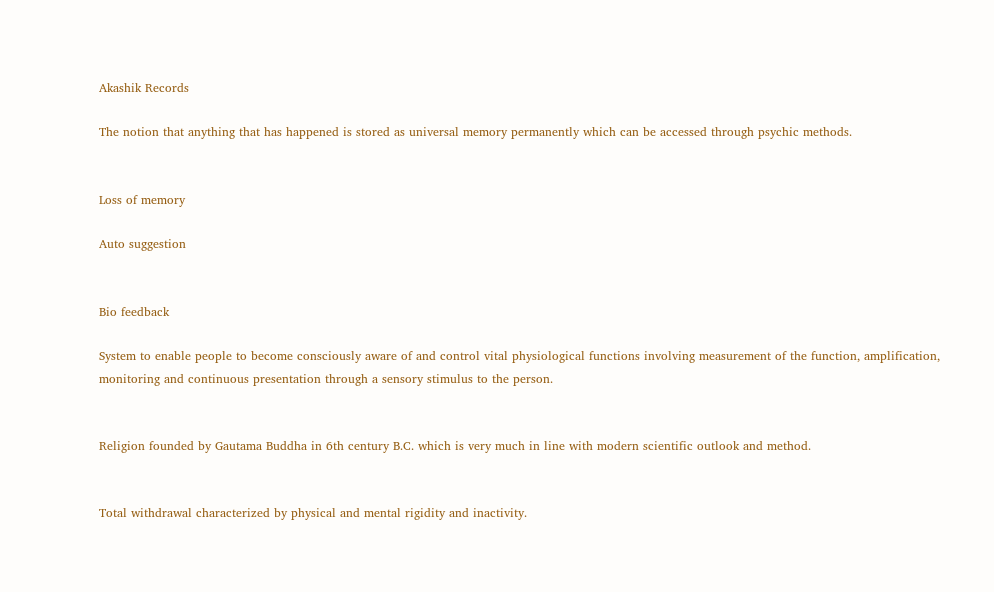Akashik Records

The notion that anything that has happened is stored as universal memory permanently which can be accessed through psychic methods.


Loss of memory

Auto suggestion


Bio feedback

System to enable people to become consciously aware of and control vital physiological functions involving measurement of the function, amplification,
monitoring and continuous presentation through a sensory stimulus to the person.


Religion founded by Gautama Buddha in 6th century B.C. which is very much in line with modern scientific outlook and method.


Total withdrawal characterized by physical and mental rigidity and inactivity.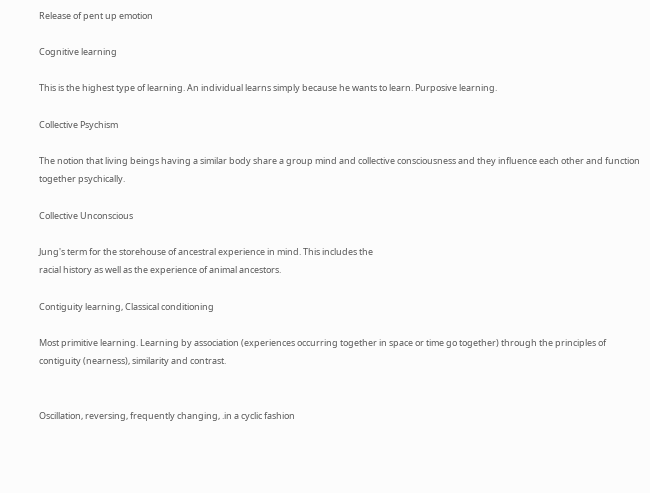Release of pent up emotion

Cognitive learning

This is the highest type of learning. An individual learns simply because he wants to learn. Purposive learning.

Collective Psychism

The notion that living beings having a similar body share a group mind and collective consciousness and they influence each other and function together psychically.

Collective Unconscious

Jung's term for the storehouse of ancestral experience in mind. This includes the
racial history as well as the experience of animal ancestors.

Contiguity learning, Classical conditioning

Most primitive learning. Learning by association (experiences occurring together in space or time go together) through the principles of contiguity (nearness), similarity and contrast.


Oscillation, reversing, frequently changing, .in a cyclic fashion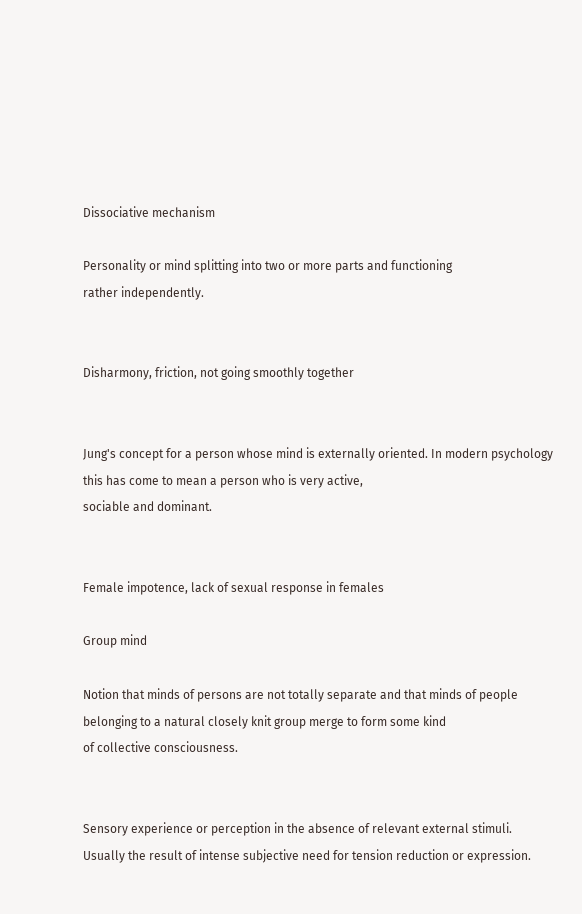Dissociative mechanism

Personality or mind splitting into two or more parts and functioning
rather independently.


Disharmony, friction, not going smoothly together


Jung's concept for a person whose mind is externally oriented. In modern psychology this has come to mean a person who is very active,
sociable and dominant.


Female impotence, lack of sexual response in females

Group mind

Notion that minds of persons are not totally separate and that minds of people belonging to a natural closely knit group merge to form some kind
of collective consciousness.


Sensory experience or perception in the absence of relevant external stimuli. Usually the result of intense subjective need for tension reduction or expression.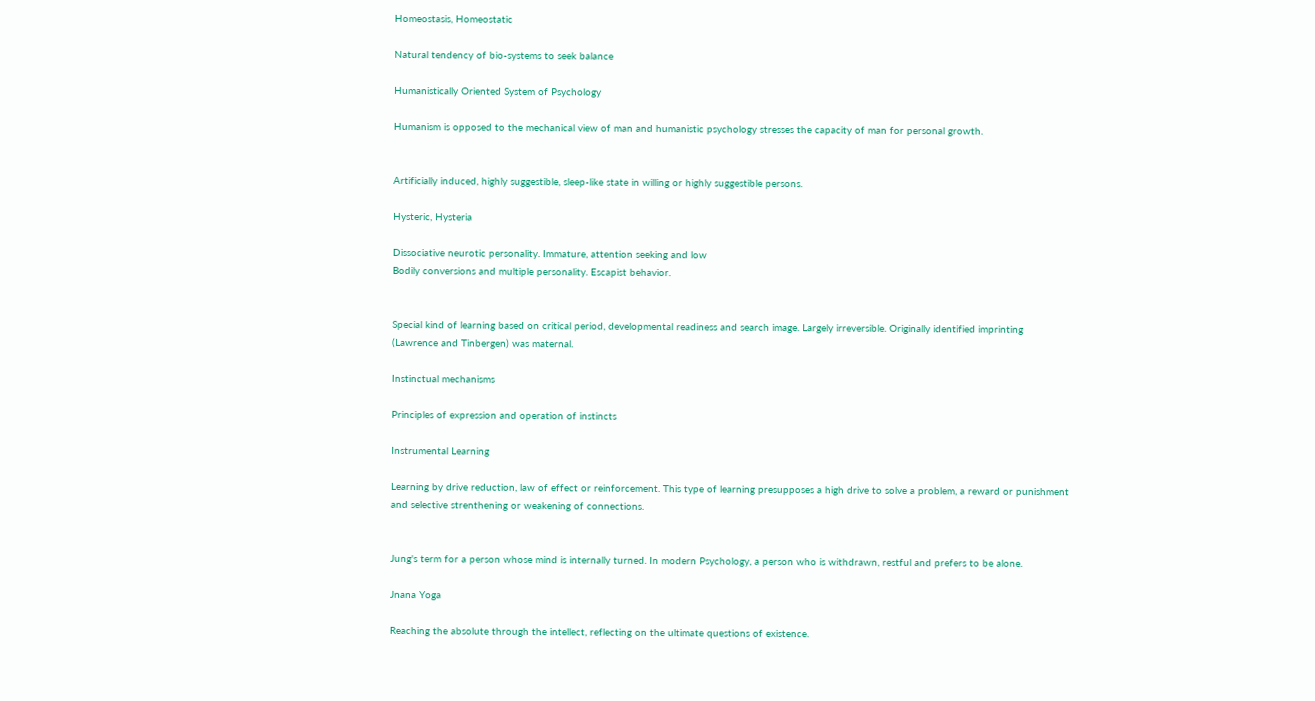Homeostasis, Homeostatic

Natural tendency of bio-systems to seek balance

Humanistically Oriented System of Psychology

Humanism is opposed to the mechanical view of man and humanistic psychology stresses the capacity of man for personal growth.


Artificially induced, highly suggestible, sleep-like state in willing or highly suggestible persons.

Hysteric, Hysteria

Dissociative neurotic personality. Immature, attention seeking and low
Bodily conversions and multiple personality. Escapist behavior.


Special kind of learning based on critical period, developmental readiness and search image. Largely irreversible. Originally identified imprinting (Lawrence and Tinbergen) was maternal.

Instinctual mechanisms

Principles of expression and operation of instincts

Instrumental Learning

Learning by drive reduction, law of effect or reinforcement. This type of learning presupposes a high drive to solve a problem, a reward or punishment and selective strenthening or weakening of connections.


Jung's term for a person whose mind is internally turned. In modern Psychology, a person who is withdrawn, restful and prefers to be alone.

Jnana Yoga

Reaching the absolute through the intellect, reflecting on the ultimate questions of existence.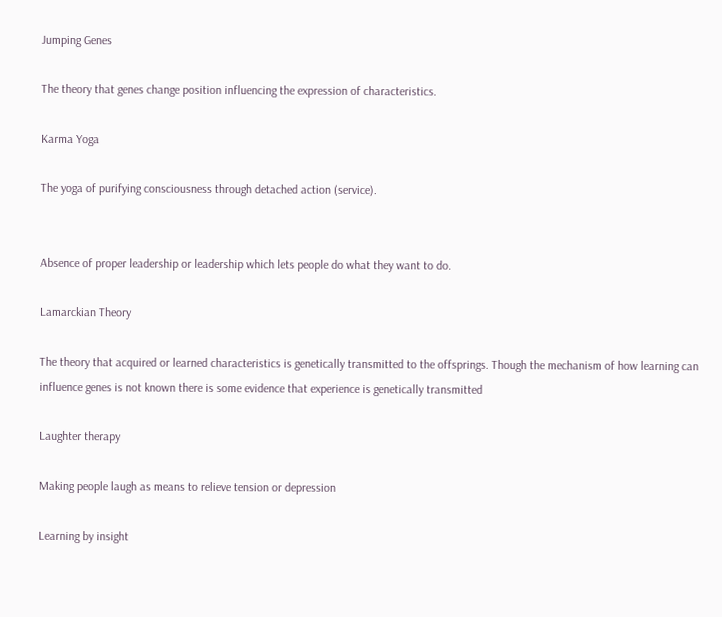Jumping Genes

The theory that genes change position influencing the expression of characteristics.

Karma Yoga

The yoga of purifying consciousness through detached action (service).


Absence of proper leadership or leadership which lets people do what they want to do.

Lamarckian Theory

The theory that acquired or learned characteristics is genetically transmitted to the offsprings. Though the mechanism of how learning can influence genes is not known there is some evidence that experience is genetically transmitted

Laughter therapy

Making people laugh as means to relieve tension or depression

Learning by insight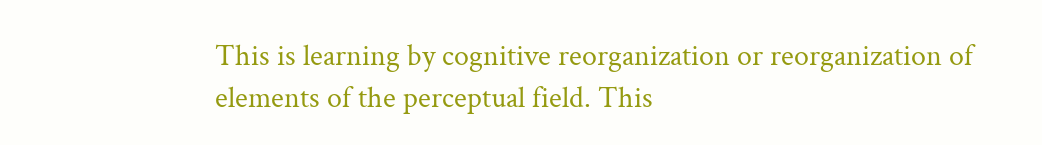This is learning by cognitive reorganization or reorganization of elements of the perceptual field. This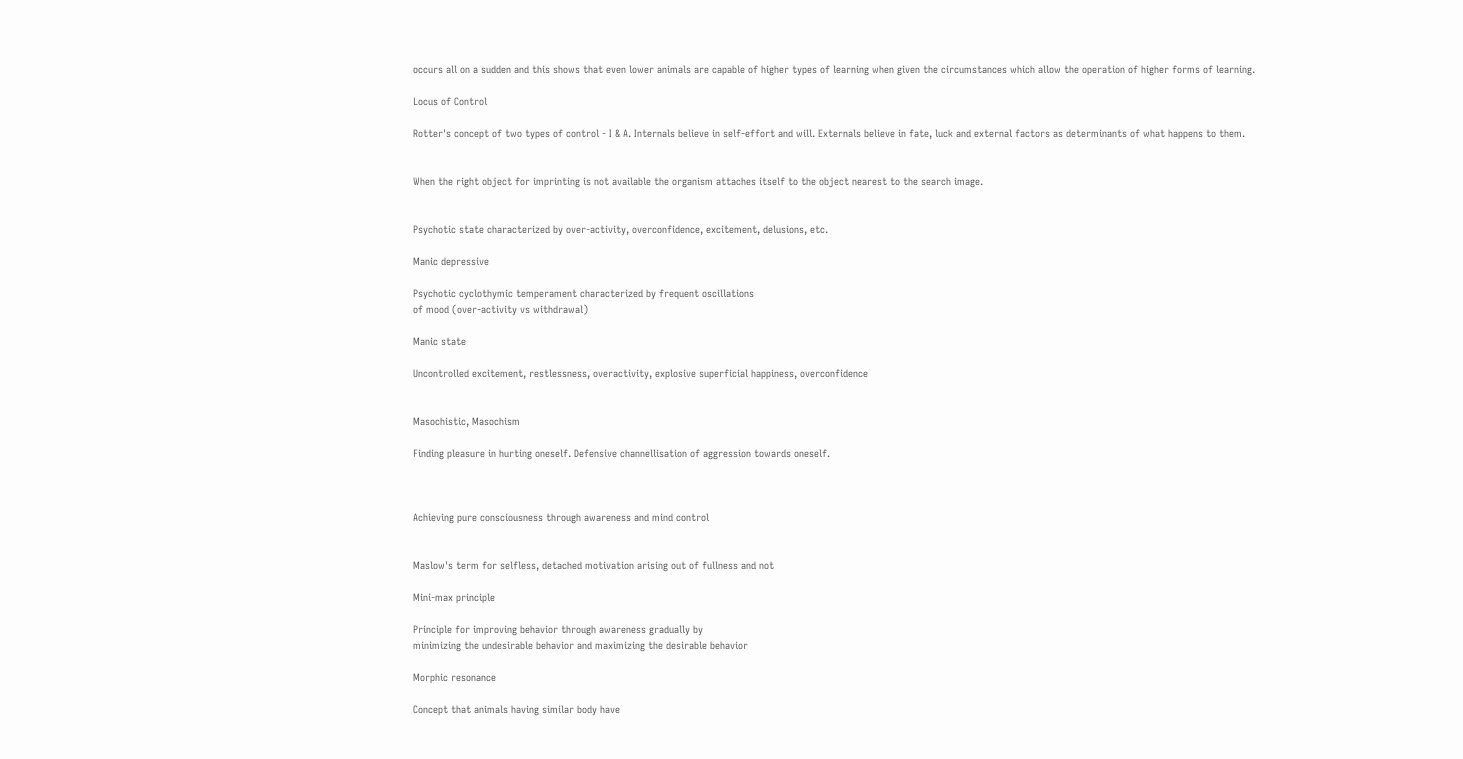occurs all on a sudden and this shows that even lower animals are capable of higher types of learning when given the circumstances which allow the operation of higher forms of learning.

Locus of Control

Rotter's concept of two types of control - I & A. Internals believe in self-effort and will. Externals believe in fate, luck and external factors as determinants of what happens to them.


When the right object for imprinting is not available the organism attaches itself to the object nearest to the search image.


Psychotic state characterized by over-activity, overconfidence, excitement, delusions, etc.

Manic depressive

Psychotic cyclothymic temperament characterized by frequent oscillations
of mood (over-activity vs withdrawal)

Manic state

Uncontrolled excitement, restlessness, overactivity, explosive superficial happiness, overconfidence


Masochistic, Masochism

Finding pleasure in hurting oneself. Defensive channellisation of aggression towards oneself.



Achieving pure consciousness through awareness and mind control


Maslow's term for selfless, detached motivation arising out of fullness and not

Mini-max principle

Principle for improving behavior through awareness gradually by
minimizing the undesirable behavior and maximizing the desirable behavior

Morphic resonance

Concept that animals having similar body have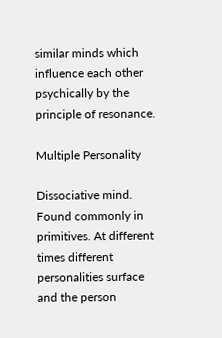similar minds which influence each other psychically by the principle of resonance.

Multiple Personality

Dissociative mind. Found commonly in primitives. At different times different
personalities surface and the person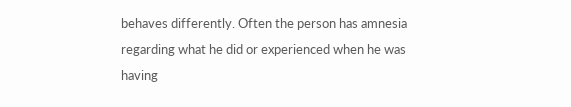behaves differently. Often the person has amnesia regarding what he did or experienced when he was having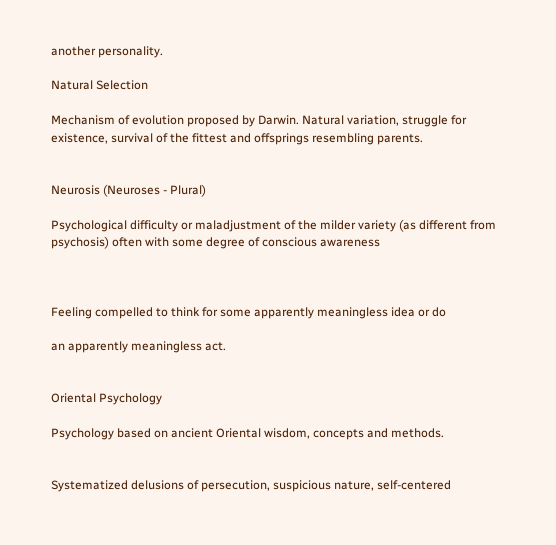another personality.

Natural Selection

Mechanism of evolution proposed by Darwin. Natural variation, struggle for existence, survival of the fittest and offsprings resembling parents.


Neurosis (Neuroses - Plural)

Psychological difficulty or maladjustment of the milder variety (as different from psychosis) often with some degree of conscious awareness



Feeling compelled to think for some apparently meaningless idea or do

an apparently meaningless act.


Oriental Psychology

Psychology based on ancient Oriental wisdom, concepts and methods.


Systematized delusions of persecution, suspicious nature, self-centered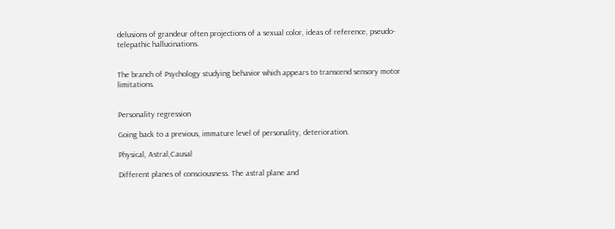delusions of grandeur often projections of a sexual color, ideas of reference, pseudo-telepathic hallucinations.


The branch of Psychology studying behavior which appears to transcend sensory motor limitations.


Personality regression

Going back to a previous, immature level of personality, deterioration.

Physical, Astral,Causal

Different planes of consciousness. The astral plane and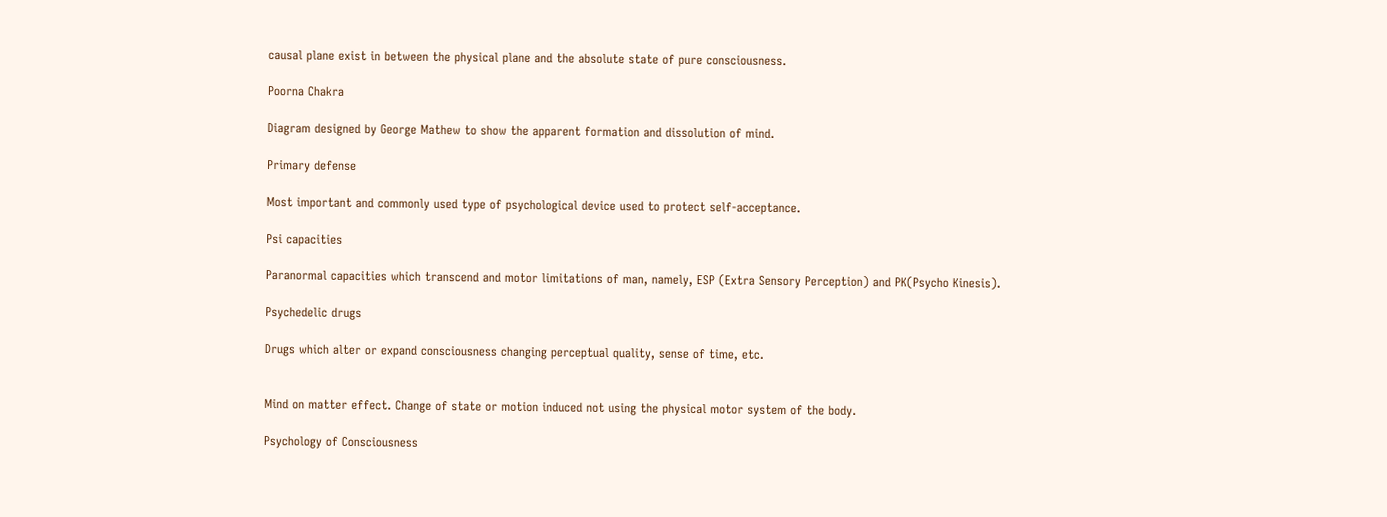causal plane exist in between the physical plane and the absolute state of pure consciousness.

Poorna Chakra

Diagram designed by George Mathew to show the apparent formation and dissolution of mind.

Primary defense

Most important and commonly used type of psychological device used to protect self-acceptance.

Psi capacities

Paranormal capacities which transcend and motor limitations of man, namely, ESP (Extra Sensory Perception) and PK(Psycho Kinesis).

Psychedelic drugs

Drugs which alter or expand consciousness changing perceptual quality, sense of time, etc.


Mind on matter effect. Change of state or motion induced not using the physical motor system of the body.

Psychology of Consciousness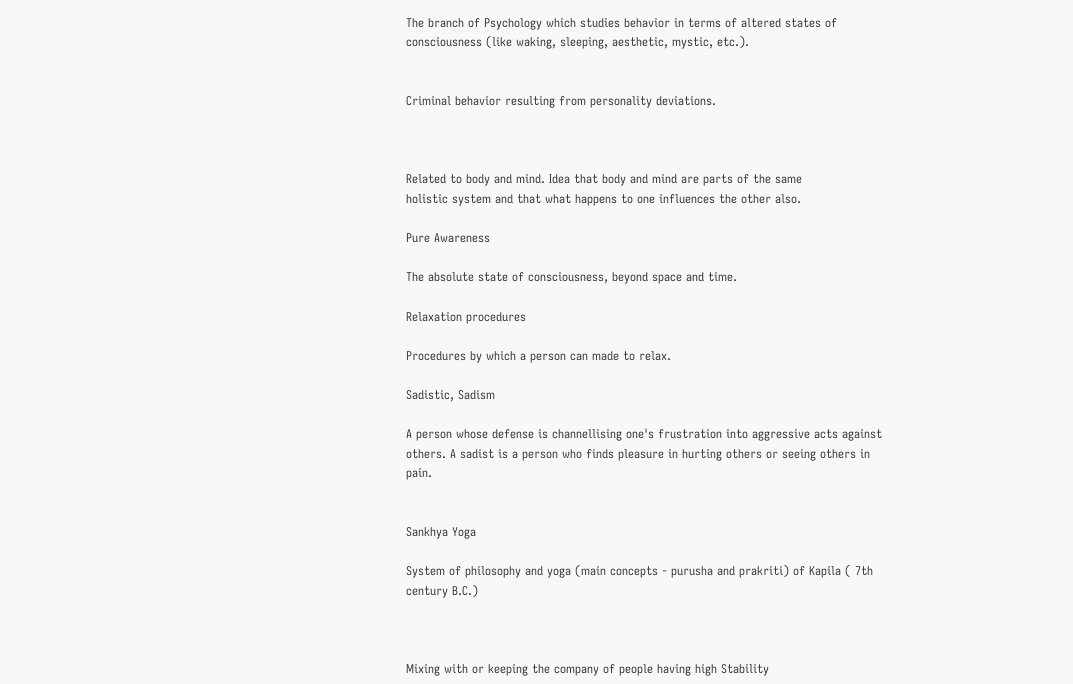The branch of Psychology which studies behavior in terms of altered states of consciousness (like waking, sleeping, aesthetic, mystic, etc.).


Criminal behavior resulting from personality deviations.



Related to body and mind. Idea that body and mind are parts of the same
holistic system and that what happens to one influences the other also.

Pure Awareness

The absolute state of consciousness, beyond space and time.

Relaxation procedures

Procedures by which a person can made to relax.

Sadistic, Sadism

A person whose defense is channellising one's frustration into aggressive acts against others. A sadist is a person who finds pleasure in hurting others or seeing others in pain.


Sankhya Yoga

System of philosophy and yoga (main concepts - purusha and prakriti) of Kapila ( 7th century B.C.)



Mixing with or keeping the company of people having high Stability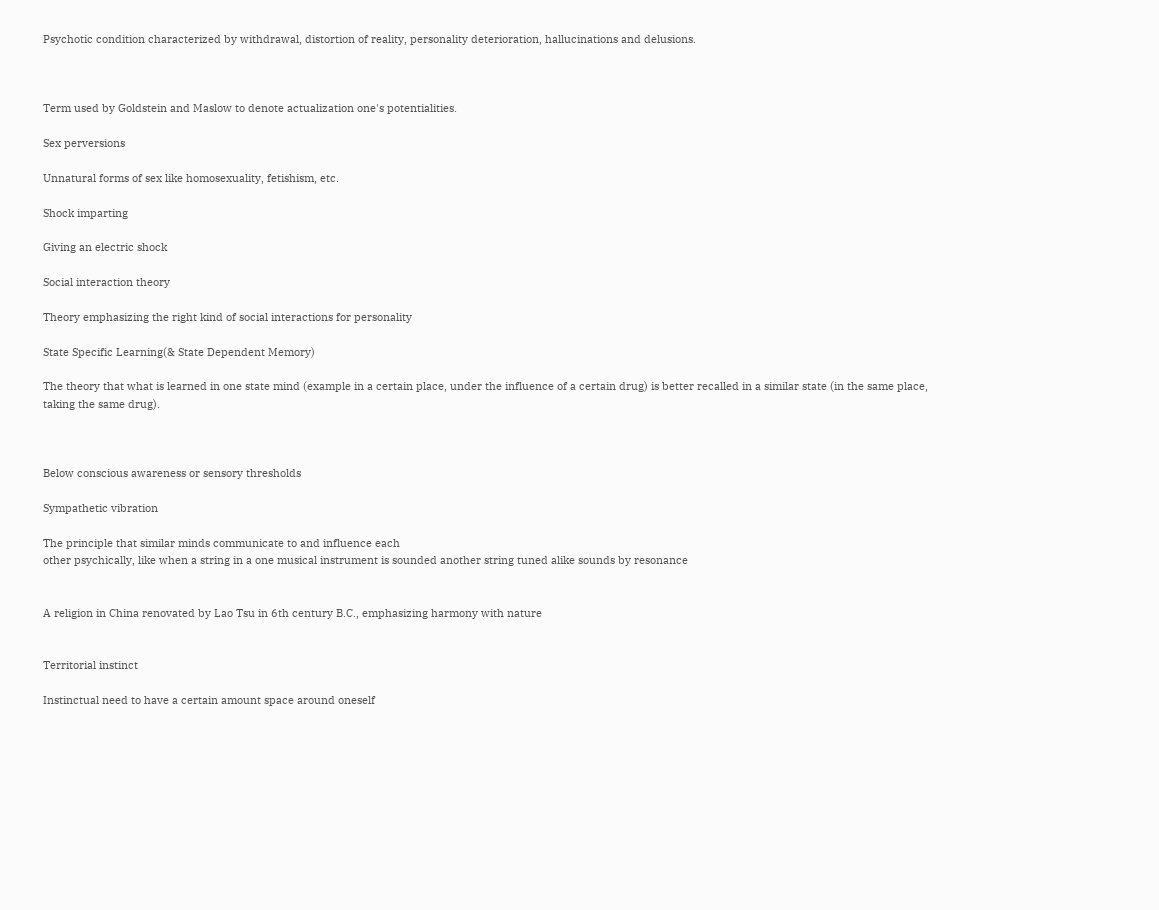Psychotic condition characterized by withdrawal, distortion of reality, personality deterioration, hallucinations and delusions.



Term used by Goldstein and Maslow to denote actualization one's potentialities.

Sex perversions

Unnatural forms of sex like homosexuality, fetishism, etc.

Shock imparting

Giving an electric shock

Social interaction theory

Theory emphasizing the right kind of social interactions for personality

State Specific Learning(& State Dependent Memory)

The theory that what is learned in one state mind (example in a certain place, under the influence of a certain drug) is better recalled in a similar state (in the same place, taking the same drug).



Below conscious awareness or sensory thresholds

Sympathetic vibration

The principle that similar minds communicate to and influence each
other psychically, like when a string in a one musical instrument is sounded another string tuned alike sounds by resonance


A religion in China renovated by Lao Tsu in 6th century B.C., emphasizing harmony with nature


Territorial instinct

Instinctual need to have a certain amount space around oneself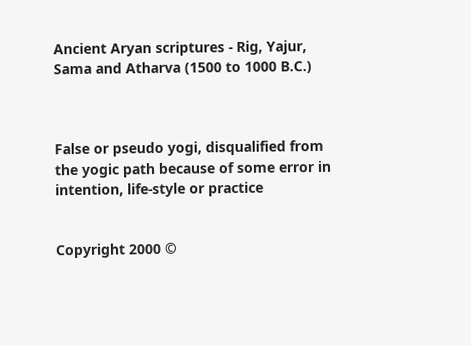Ancient Aryan scriptures - Rig, Yajur, Sama and Atharva (1500 to 1000 B.C.)



False or pseudo yogi, disqualified from the yogic path because of some error in intention, life-style or practice


Copyright 2000 ©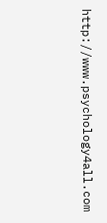http://www.psychology4all.com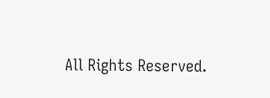All Rights Reserved.